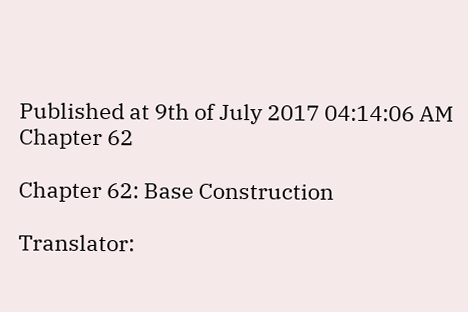Published at 9th of July 2017 04:14:06 AM
Chapter 62

Chapter 62: Base Construction

Translator: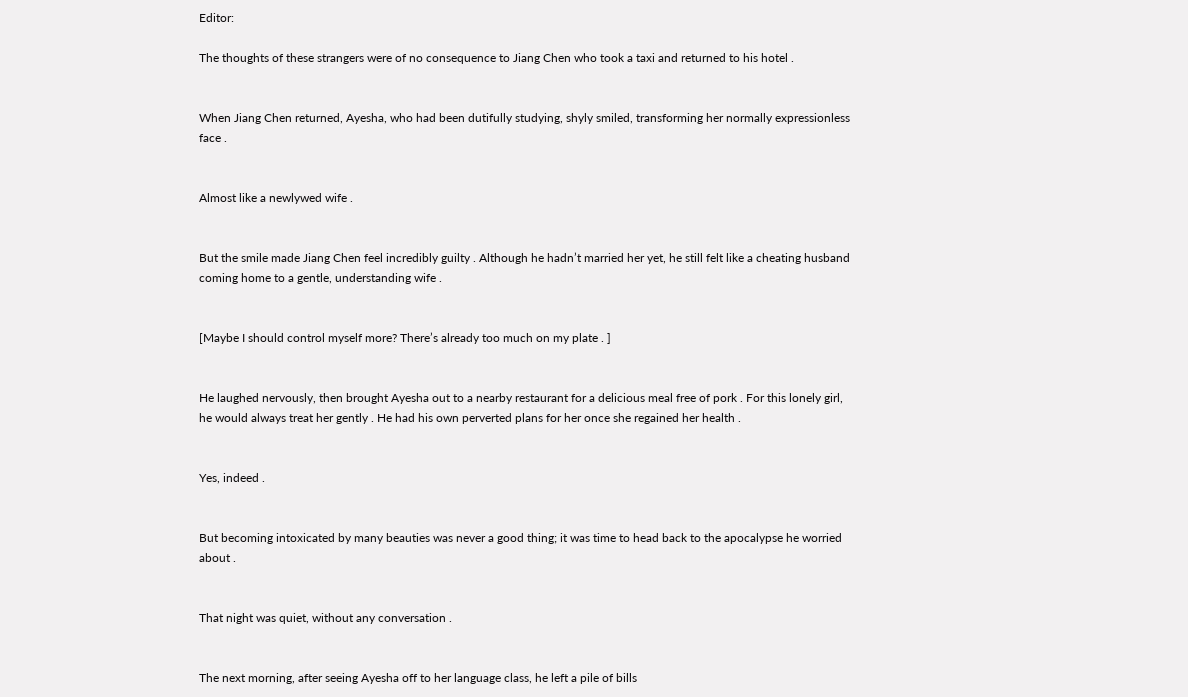Editor:

The thoughts of these strangers were of no consequence to Jiang Chen who took a taxi and returned to his hotel .


When Jiang Chen returned, Ayesha, who had been dutifully studying, shyly smiled, transforming her normally expressionless face .


Almost like a newlywed wife .


But the smile made Jiang Chen feel incredibly guilty . Although he hadn’t married her yet, he still felt like a cheating husband coming home to a gentle, understanding wife .


[Maybe I should control myself more? There’s already too much on my plate . ]


He laughed nervously, then brought Ayesha out to a nearby restaurant for a delicious meal free of pork . For this lonely girl, he would always treat her gently . He had his own perverted plans for her once she regained her health .


Yes, indeed .


But becoming intoxicated by many beauties was never a good thing; it was time to head back to the apocalypse he worried about .


That night was quiet, without any conversation .


The next morning, after seeing Ayesha off to her language class, he left a pile of bills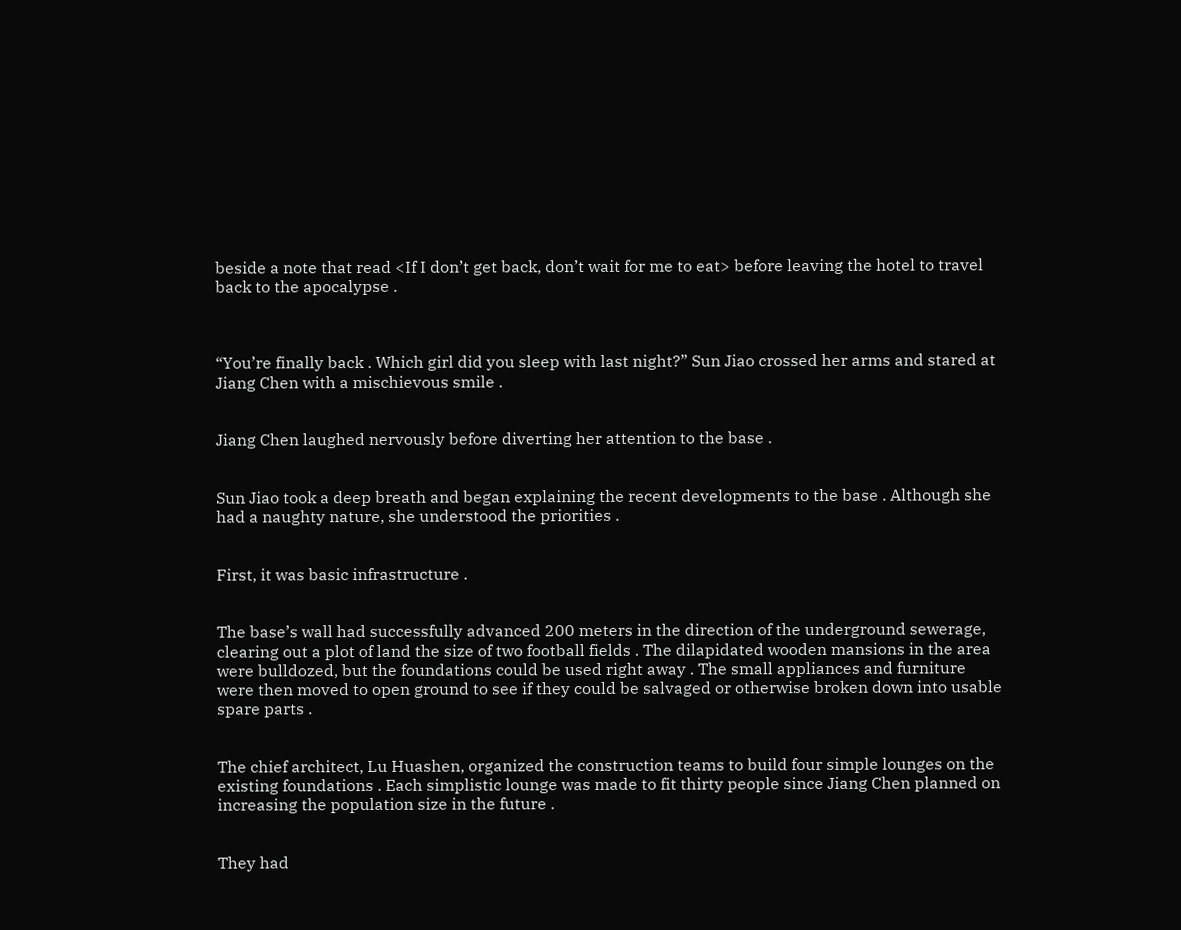beside a note that read <If I don’t get back, don’t wait for me to eat> before leaving the hotel to travel back to the apocalypse .



“You’re finally back . Which girl did you sleep with last night?” Sun Jiao crossed her arms and stared at Jiang Chen with a mischievous smile .


Jiang Chen laughed nervously before diverting her attention to the base .


Sun Jiao took a deep breath and began explaining the recent developments to the base . Although she had a naughty nature, she understood the priorities .


First, it was basic infrastructure .


The base’s wall had successfully advanced 200 meters in the direction of the underground sewerage, clearing out a plot of land the size of two football fields . The dilapidated wooden mansions in the area were bulldozed, but the foundations could be used right away . The small appliances and furniture were then moved to open ground to see if they could be salvaged or otherwise broken down into usable spare parts .


The chief architect, Lu Huashen, organized the construction teams to build four simple lounges on the existing foundations . Each simplistic lounge was made to fit thirty people since Jiang Chen planned on increasing the population size in the future .


They had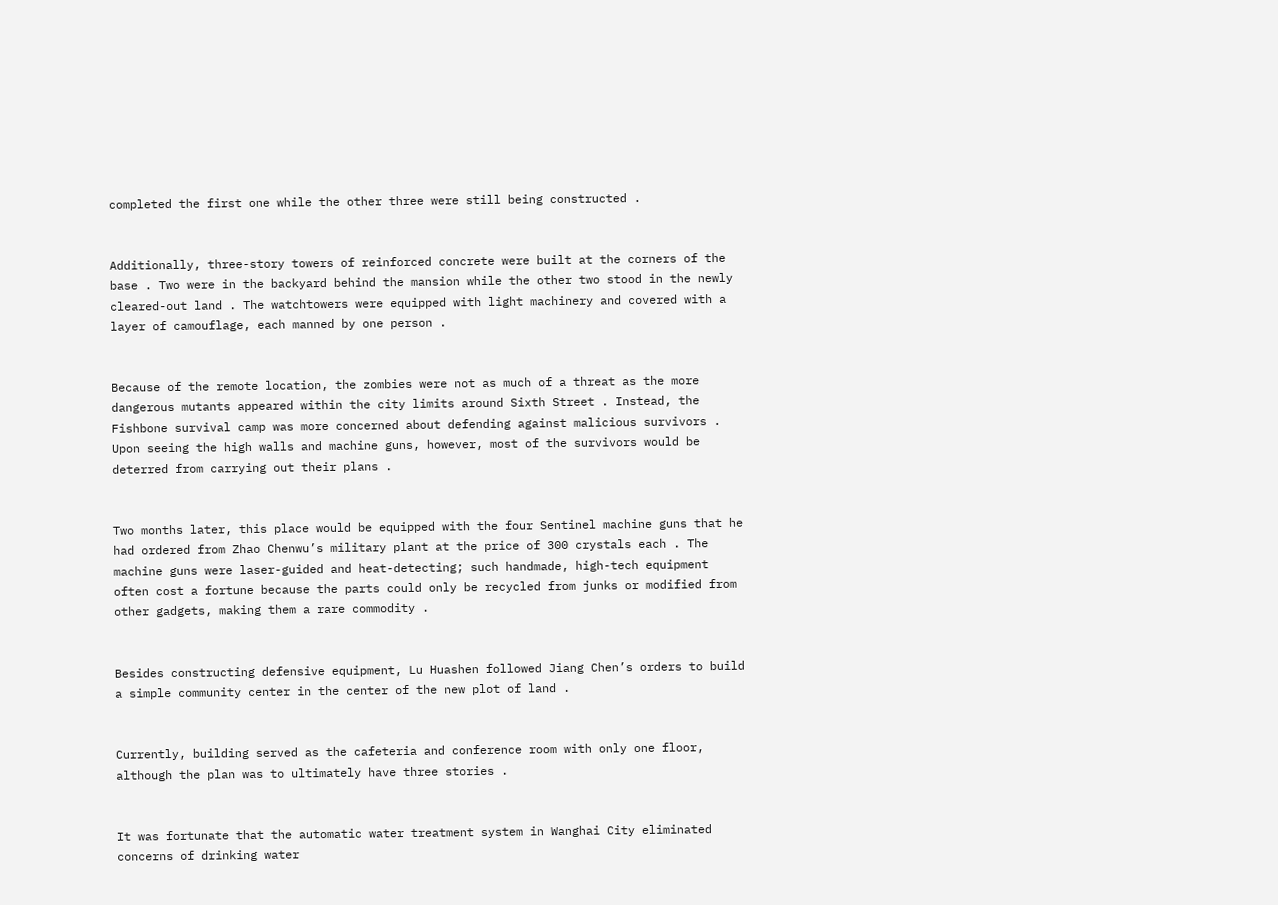completed the first one while the other three were still being constructed .


Additionally, three-story towers of reinforced concrete were built at the corners of the base . Two were in the backyard behind the mansion while the other two stood in the newly cleared-out land . The watchtowers were equipped with light machinery and covered with a layer of camouflage, each manned by one person .


Because of the remote location, the zombies were not as much of a threat as the more dangerous mutants appeared within the city limits around Sixth Street . Instead, the Fishbone survival camp was more concerned about defending against malicious survivors . Upon seeing the high walls and machine guns, however, most of the survivors would be deterred from carrying out their plans .


Two months later, this place would be equipped with the four Sentinel machine guns that he had ordered from Zhao Chenwu’s military plant at the price of 300 crystals each . The machine guns were laser-guided and heat-detecting; such handmade, high-tech equipment often cost a fortune because the parts could only be recycled from junks or modified from other gadgets, making them a rare commodity .


Besides constructing defensive equipment, Lu Huashen followed Jiang Chen’s orders to build a simple community center in the center of the new plot of land .


Currently, building served as the cafeteria and conference room with only one floor, although the plan was to ultimately have three stories .


It was fortunate that the automatic water treatment system in Wanghai City eliminated concerns of drinking water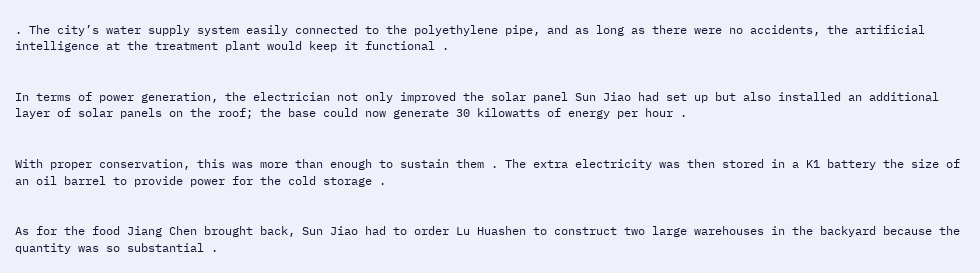. The city’s water supply system easily connected to the polyethylene pipe, and as long as there were no accidents, the artificial intelligence at the treatment plant would keep it functional .


In terms of power generation, the electrician not only improved the solar panel Sun Jiao had set up but also installed an additional layer of solar panels on the roof; the base could now generate 30 kilowatts of energy per hour .


With proper conservation, this was more than enough to sustain them . The extra electricity was then stored in a K1 battery the size of an oil barrel to provide power for the cold storage .


As for the food Jiang Chen brought back, Sun Jiao had to order Lu Huashen to construct two large warehouses in the backyard because the quantity was so substantial .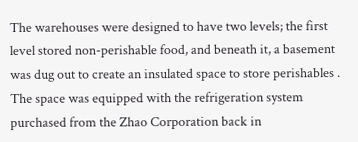The warehouses were designed to have two levels; the first level stored non-perishable food, and beneath it, a basement was dug out to create an insulated space to store perishables . The space was equipped with the refrigeration system purchased from the Zhao Corporation back in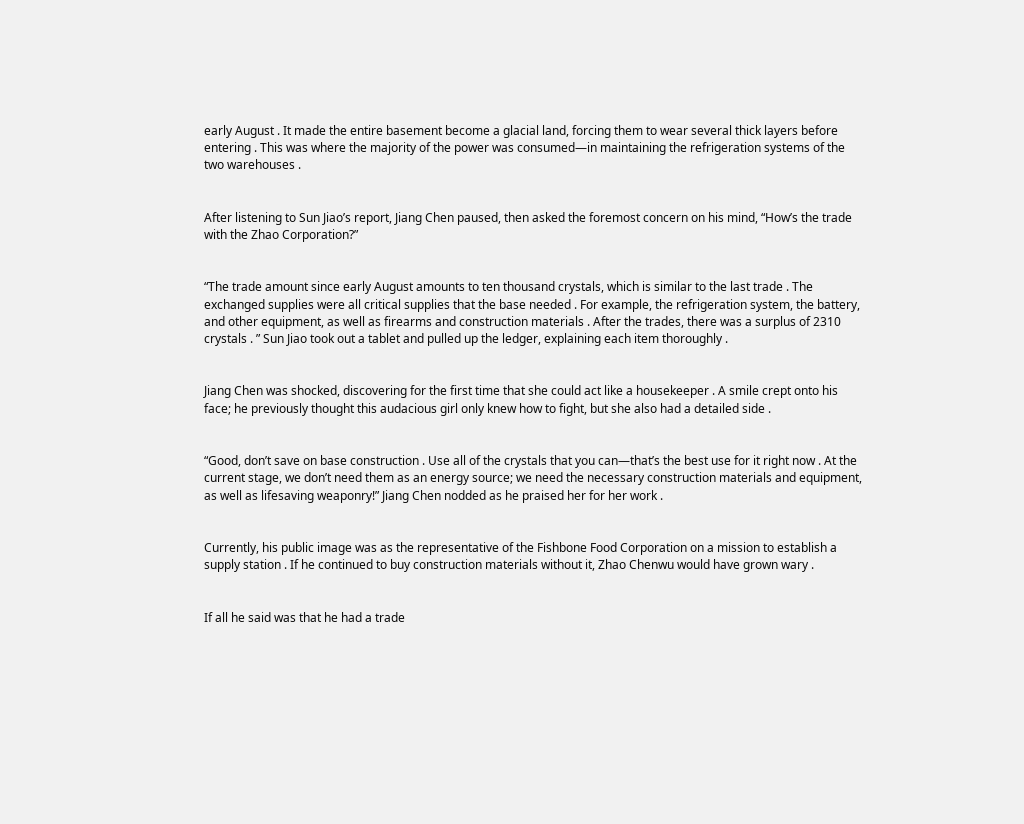early August . It made the entire basement become a glacial land, forcing them to wear several thick layers before entering . This was where the majority of the power was consumed—in maintaining the refrigeration systems of the two warehouses .


After listening to Sun Jiao’s report, Jiang Chen paused, then asked the foremost concern on his mind, “How’s the trade with the Zhao Corporation?”


“The trade amount since early August amounts to ten thousand crystals, which is similar to the last trade . The exchanged supplies were all critical supplies that the base needed . For example, the refrigeration system, the battery, and other equipment, as well as firearms and construction materials . After the trades, there was a surplus of 2310 crystals . ” Sun Jiao took out a tablet and pulled up the ledger, explaining each item thoroughly .


Jiang Chen was shocked, discovering for the first time that she could act like a housekeeper . A smile crept onto his face; he previously thought this audacious girl only knew how to fight, but she also had a detailed side .


“Good, don’t save on base construction . Use all of the crystals that you can—that’s the best use for it right now . At the current stage, we don’t need them as an energy source; we need the necessary construction materials and equipment, as well as lifesaving weaponry!” Jiang Chen nodded as he praised her for her work .


Currently, his public image was as the representative of the Fishbone Food Corporation on a mission to establish a supply station . If he continued to buy construction materials without it, Zhao Chenwu would have grown wary .


If all he said was that he had a trade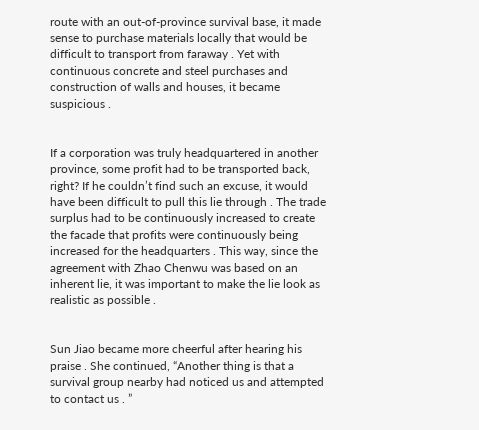route with an out-of-province survival base, it made sense to purchase materials locally that would be difficult to transport from faraway . Yet with continuous concrete and steel purchases and construction of walls and houses, it became suspicious .


If a corporation was truly headquartered in another province, some profit had to be transported back, right? If he couldn’t find such an excuse, it would have been difficult to pull this lie through . The trade surplus had to be continuously increased to create the facade that profits were continuously being increased for the headquarters . This way, since the agreement with Zhao Chenwu was based on an inherent lie, it was important to make the lie look as realistic as possible .


Sun Jiao became more cheerful after hearing his praise . She continued, “Another thing is that a survival group nearby had noticed us and attempted to contact us . ”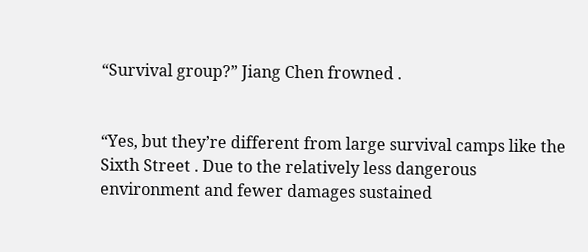“Survival group?” Jiang Chen frowned .


“Yes, but they’re different from large survival camps like the Sixth Street . Due to the relatively less dangerous environment and fewer damages sustained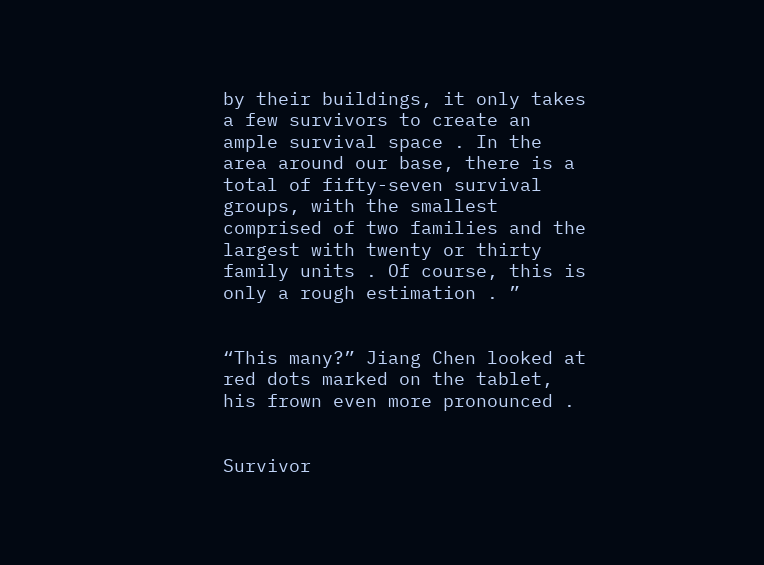by their buildings, it only takes a few survivors to create an ample survival space . In the area around our base, there is a total of fifty-seven survival groups, with the smallest comprised of two families and the largest with twenty or thirty family units . Of course, this is only a rough estimation . ”


“This many?” Jiang Chen looked at red dots marked on the tablet, his frown even more pronounced .


Survivor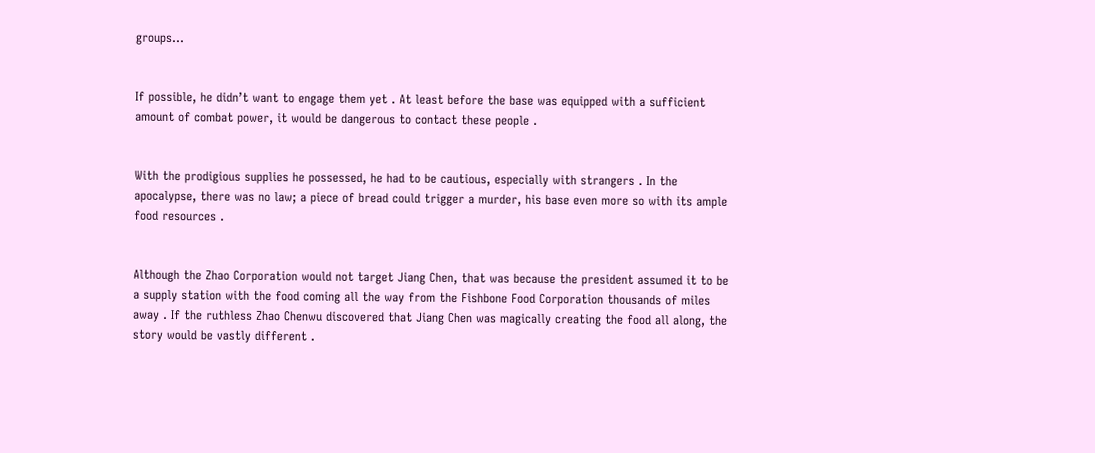groups…


If possible, he didn’t want to engage them yet . At least before the base was equipped with a sufficient amount of combat power, it would be dangerous to contact these people .


With the prodigious supplies he possessed, he had to be cautious, especially with strangers . In the apocalypse, there was no law; a piece of bread could trigger a murder, his base even more so with its ample food resources .


Although the Zhao Corporation would not target Jiang Chen, that was because the president assumed it to be a supply station with the food coming all the way from the Fishbone Food Corporation thousands of miles away . If the ruthless Zhao Chenwu discovered that Jiang Chen was magically creating the food all along, the story would be vastly different .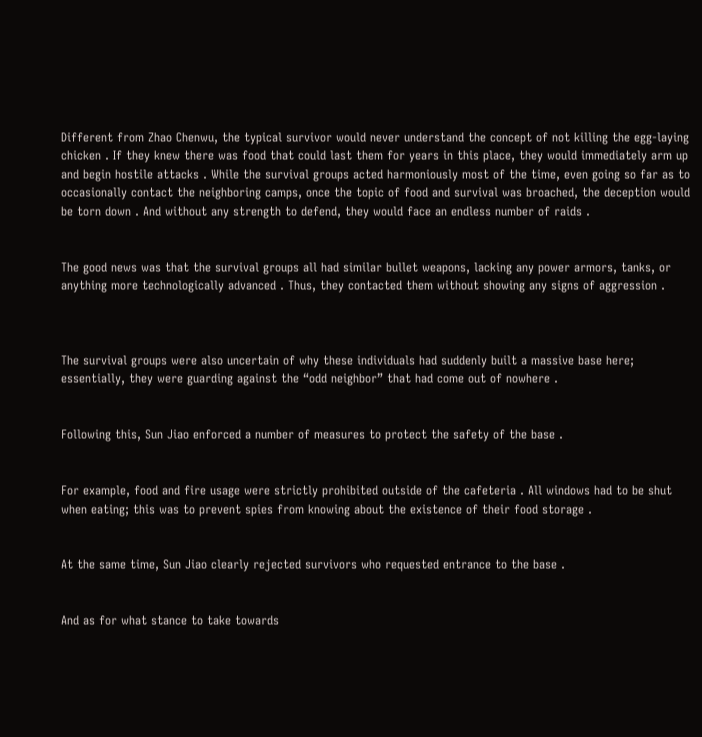Different from Zhao Chenwu, the typical survivor would never understand the concept of not killing the egg-laying chicken . If they knew there was food that could last them for years in this place, they would immediately arm up and begin hostile attacks . While the survival groups acted harmoniously most of the time, even going so far as to occasionally contact the neighboring camps, once the topic of food and survival was broached, the deception would be torn down . And without any strength to defend, they would face an endless number of raids .


The good news was that the survival groups all had similar bullet weapons, lacking any power armors, tanks, or anything more technologically advanced . Thus, they contacted them without showing any signs of aggression .



The survival groups were also uncertain of why these individuals had suddenly built a massive base here; essentially, they were guarding against the “odd neighbor” that had come out of nowhere .


Following this, Sun Jiao enforced a number of measures to protect the safety of the base .


For example, food and fire usage were strictly prohibited outside of the cafeteria . All windows had to be shut when eating; this was to prevent spies from knowing about the existence of their food storage .


At the same time, Sun Jiao clearly rejected survivors who requested entrance to the base .


And as for what stance to take towards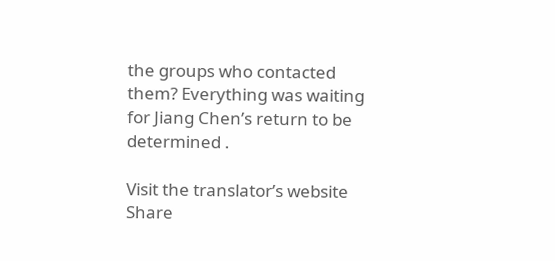the groups who contacted them? Everything was waiting for Jiang Chen’s return to be determined .

Visit the translator’s website
Share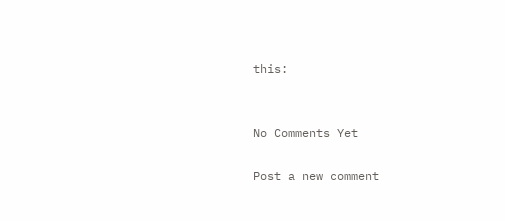this:


No Comments Yet

Post a new comment